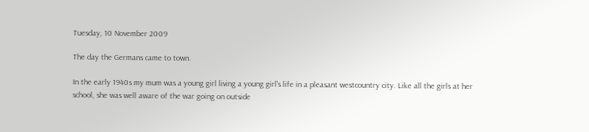Tuesday, 10 November 2009

The day the Germans came to town.

In the early 1940s my mum was a young girl living a young girl's life in a pleasant westcountry city. Like all the girls at her school, she was well aware of the war going on outside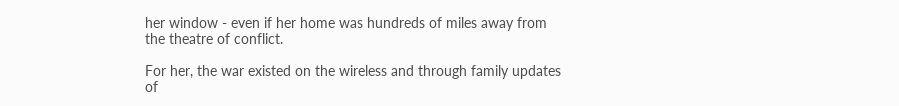her window - even if her home was hundreds of miles away from the theatre of conflict.

For her, the war existed on the wireless and through family updates of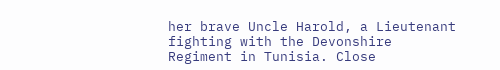her brave Uncle Harold, a Lieutenant fighting with the Devonshire Regiment in Tunisia. Close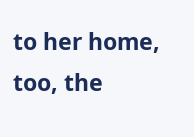to her home, too, the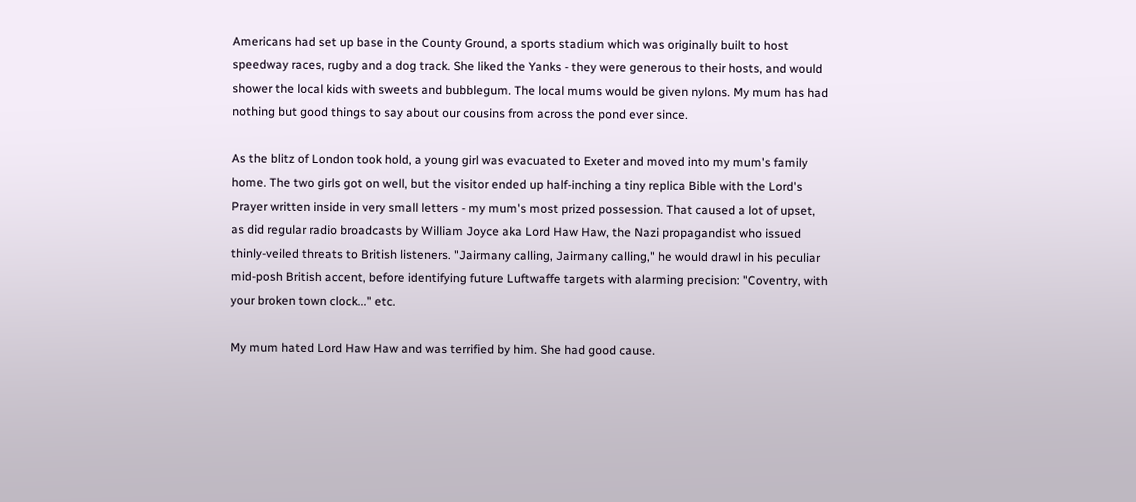Americans had set up base in the County Ground, a sports stadium which was originally built to host speedway races, rugby and a dog track. She liked the Yanks - they were generous to their hosts, and would shower the local kids with sweets and bubblegum. The local mums would be given nylons. My mum has had nothing but good things to say about our cousins from across the pond ever since.

As the blitz of London took hold, a young girl was evacuated to Exeter and moved into my mum's family home. The two girls got on well, but the visitor ended up half-inching a tiny replica Bible with the Lord's Prayer written inside in very small letters - my mum's most prized possession. That caused a lot of upset, as did regular radio broadcasts by William Joyce aka Lord Haw Haw, the Nazi propagandist who issued thinly-veiled threats to British listeners. "Jairmany calling, Jairmany calling," he would drawl in his peculiar mid-posh British accent, before identifying future Luftwaffe targets with alarming precision: "Coventry, with your broken town clock..." etc.

My mum hated Lord Haw Haw and was terrified by him. She had good cause.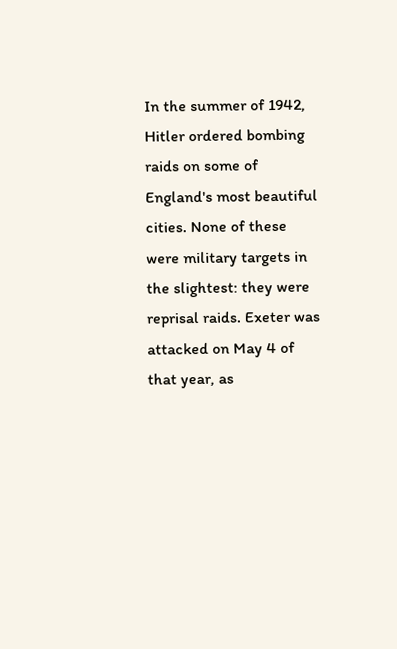In the summer of 1942, Hitler ordered bombing raids on some of England's most beautiful cities. None of these were military targets in the slightest: they were reprisal raids. Exeter was attacked on May 4 of that year, as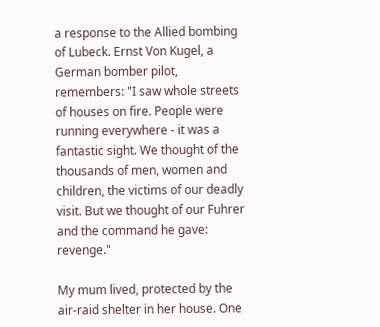a response to the Allied bombing of Lubeck. Ernst Von Kugel, a German bomber pilot, remembers: "I saw whole streets of houses on fire. People were running everywhere - it was a fantastic sight. We thought of the thousands of men, women and children, the victims of our deadly visit. But we thought of our Fuhrer and the command he gave: revenge."

My mum lived, protected by the air-raid shelter in her house. One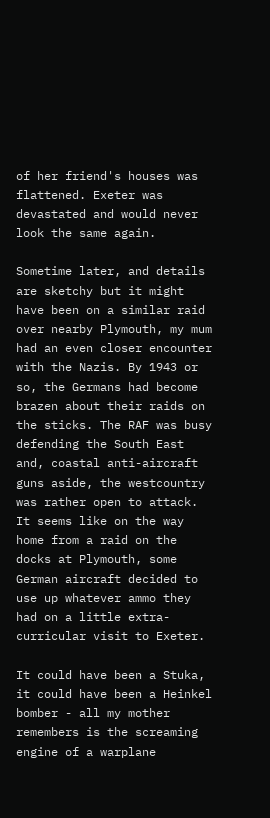of her friend's houses was flattened. Exeter was devastated and would never look the same again.

Sometime later, and details are sketchy but it might have been on a similar raid over nearby Plymouth, my mum had an even closer encounter with the Nazis. By 1943 or so, the Germans had become brazen about their raids on the sticks. The RAF was busy defending the South East and, coastal anti-aircraft guns aside, the westcountry was rather open to attack. It seems like on the way home from a raid on the docks at Plymouth, some German aircraft decided to use up whatever ammo they had on a little extra-curricular visit to Exeter.

It could have been a Stuka, it could have been a Heinkel bomber - all my mother remembers is the screaming engine of a warplane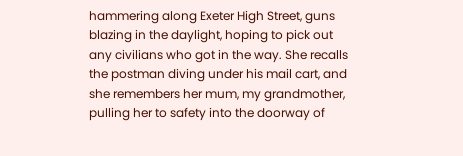hammering along Exeter High Street, guns blazing in the daylight, hoping to pick out any civilians who got in the way. She recalls the postman diving under his mail cart, and she remembers her mum, my grandmother, pulling her to safety into the doorway of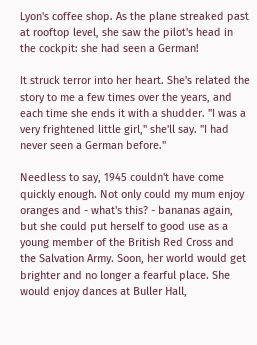Lyon's coffee shop. As the plane streaked past at rooftop level, she saw the pilot's head in the cockpit: she had seen a German!

It struck terror into her heart. She's related the story to me a few times over the years, and each time she ends it with a shudder. "I was a very frightened little girl," she'll say. "I had never seen a German before."

Needless to say, 1945 couldn't have come quickly enough. Not only could my mum enjoy oranges and - what's this? - bananas again, but she could put herself to good use as a young member of the British Red Cross and the Salvation Army. Soon, her world would get brighter and no longer a fearful place. She would enjoy dances at Buller Hall,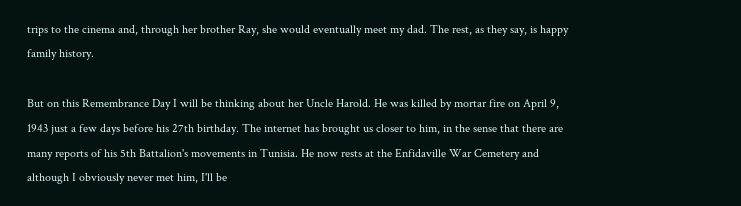trips to the cinema and, through her brother Ray, she would eventually meet my dad. The rest, as they say, is happy family history.

But on this Remembrance Day I will be thinking about her Uncle Harold. He was killed by mortar fire on April 9, 1943 just a few days before his 27th birthday. The internet has brought us closer to him, in the sense that there are many reports of his 5th Battalion's movements in Tunisia. He now rests at the Enfidaville War Cemetery and although I obviously never met him, I'll be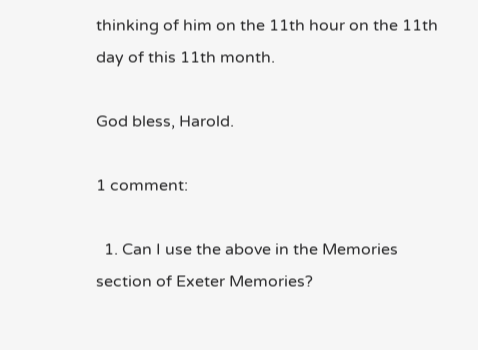thinking of him on the 11th hour on the 11th day of this 11th month.

God bless, Harold.

1 comment:

  1. Can I use the above in the Memories section of Exeter Memories?